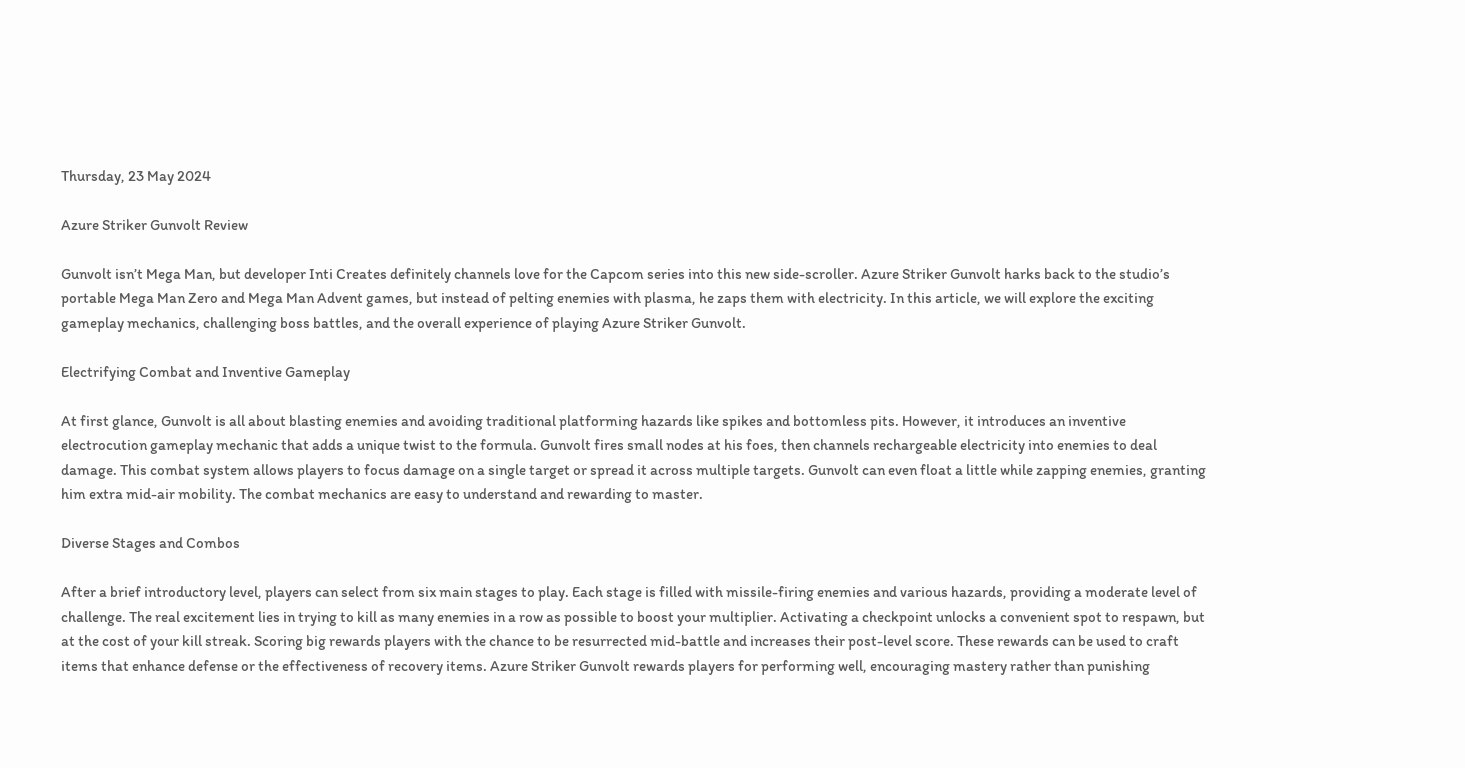Thursday, 23 May 2024

Azure Striker Gunvolt Review

Gunvolt isn’t Mega Man, but developer Inti Creates definitely channels love for the Capcom series into this new side-scroller. Azure Striker Gunvolt harks back to the studio’s portable Mega Man Zero and Mega Man Advent games, but instead of pelting enemies with plasma, he zaps them with electricity. In this article, we will explore the exciting gameplay mechanics, challenging boss battles, and the overall experience of playing Azure Striker Gunvolt.

Electrifying Combat and Inventive Gameplay

At first glance, Gunvolt is all about blasting enemies and avoiding traditional platforming hazards like spikes and bottomless pits. However, it introduces an inventive electrocution gameplay mechanic that adds a unique twist to the formula. Gunvolt fires small nodes at his foes, then channels rechargeable electricity into enemies to deal damage. This combat system allows players to focus damage on a single target or spread it across multiple targets. Gunvolt can even float a little while zapping enemies, granting him extra mid-air mobility. The combat mechanics are easy to understand and rewarding to master.

Diverse Stages and Combos

After a brief introductory level, players can select from six main stages to play. Each stage is filled with missile-firing enemies and various hazards, providing a moderate level of challenge. The real excitement lies in trying to kill as many enemies in a row as possible to boost your multiplier. Activating a checkpoint unlocks a convenient spot to respawn, but at the cost of your kill streak. Scoring big rewards players with the chance to be resurrected mid-battle and increases their post-level score. These rewards can be used to craft items that enhance defense or the effectiveness of recovery items. Azure Striker Gunvolt rewards players for performing well, encouraging mastery rather than punishing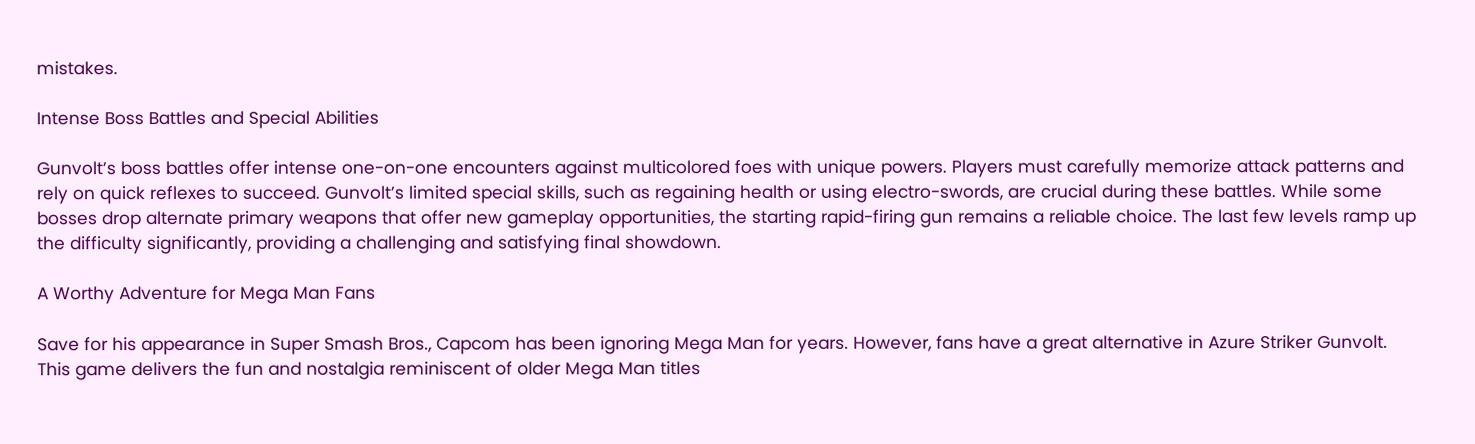mistakes.

Intense Boss Battles and Special Abilities

Gunvolt’s boss battles offer intense one-on-one encounters against multicolored foes with unique powers. Players must carefully memorize attack patterns and rely on quick reflexes to succeed. Gunvolt’s limited special skills, such as regaining health or using electro-swords, are crucial during these battles. While some bosses drop alternate primary weapons that offer new gameplay opportunities, the starting rapid-firing gun remains a reliable choice. The last few levels ramp up the difficulty significantly, providing a challenging and satisfying final showdown.

A Worthy Adventure for Mega Man Fans

Save for his appearance in Super Smash Bros., Capcom has been ignoring Mega Man for years. However, fans have a great alternative in Azure Striker Gunvolt. This game delivers the fun and nostalgia reminiscent of older Mega Man titles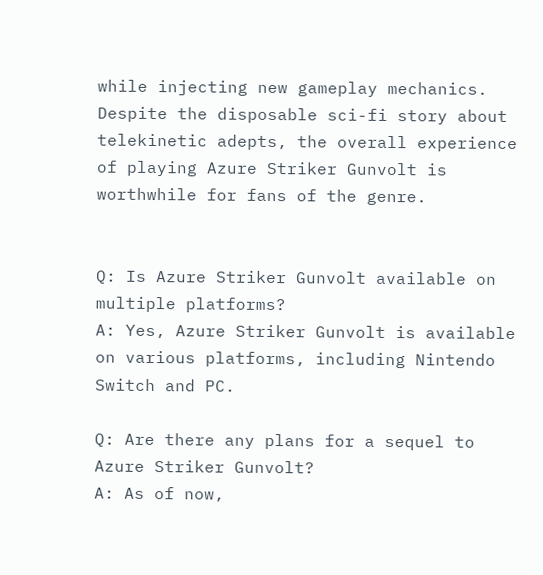while injecting new gameplay mechanics. Despite the disposable sci-fi story about telekinetic adepts, the overall experience of playing Azure Striker Gunvolt is worthwhile for fans of the genre.


Q: Is Azure Striker Gunvolt available on multiple platforms?
A: Yes, Azure Striker Gunvolt is available on various platforms, including Nintendo Switch and PC.

Q: Are there any plans for a sequel to Azure Striker Gunvolt?
A: As of now,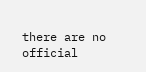there are no official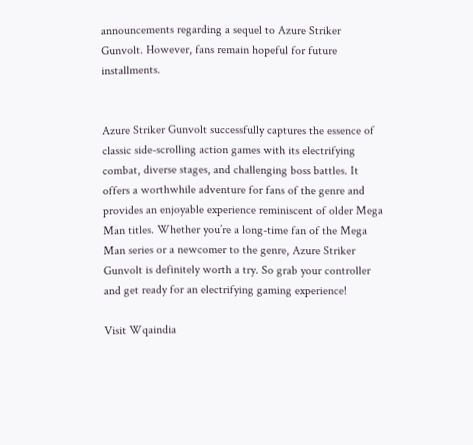announcements regarding a sequel to Azure Striker Gunvolt. However, fans remain hopeful for future installments.


Azure Striker Gunvolt successfully captures the essence of classic side-scrolling action games with its electrifying combat, diverse stages, and challenging boss battles. It offers a worthwhile adventure for fans of the genre and provides an enjoyable experience reminiscent of older Mega Man titles. Whether you’re a long-time fan of the Mega Man series or a newcomer to the genre, Azure Striker Gunvolt is definitely worth a try. So grab your controller and get ready for an electrifying gaming experience!

Visit Wqaindia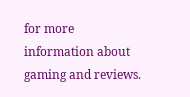for more information about gaming and reviews.